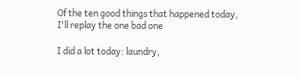Of the ten good things that happened today, I'll replay the one bad one

I did a lot today: laundry,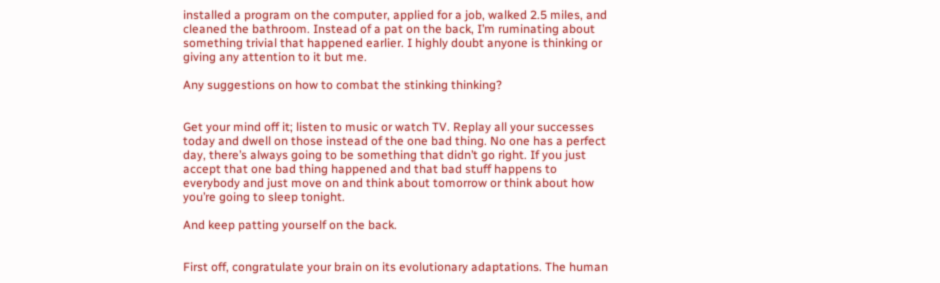installed a program on the computer, applied for a job, walked 2.5 miles, and cleaned the bathroom. Instead of a pat on the back, I’m ruminating about something trivial that happened earlier. I highly doubt anyone is thinking or giving any attention to it but me.

Any suggestions on how to combat the stinking thinking?


Get your mind off it; listen to music or watch TV. Replay all your successes today and dwell on those instead of the one bad thing. No one has a perfect day, there’s always going to be something that didn’t go right. If you just accept that one bad thing happened and that bad stuff happens to everybody and just move on and think about tomorrow or think about how you’re going to sleep tonight.

And keep patting yourself on the back.


First off, congratulate your brain on its evolutionary adaptations. The human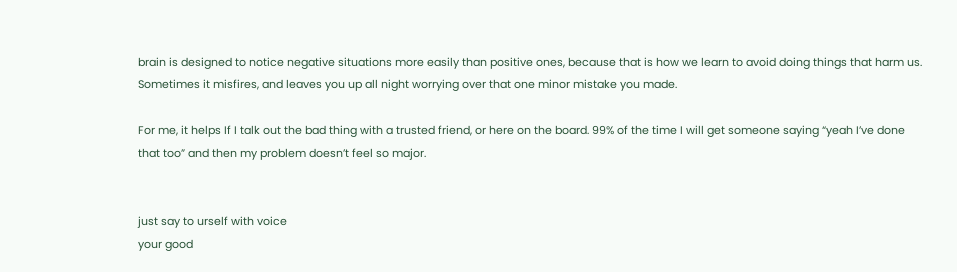brain is designed to notice negative situations more easily than positive ones, because that is how we learn to avoid doing things that harm us. Sometimes it misfires, and leaves you up all night worrying over that one minor mistake you made.

For me, it helps If I talk out the bad thing with a trusted friend, or here on the board. 99% of the time I will get someone saying “yeah I’ve done that too” and then my problem doesn’t feel so major.


just say to urself with voice
your good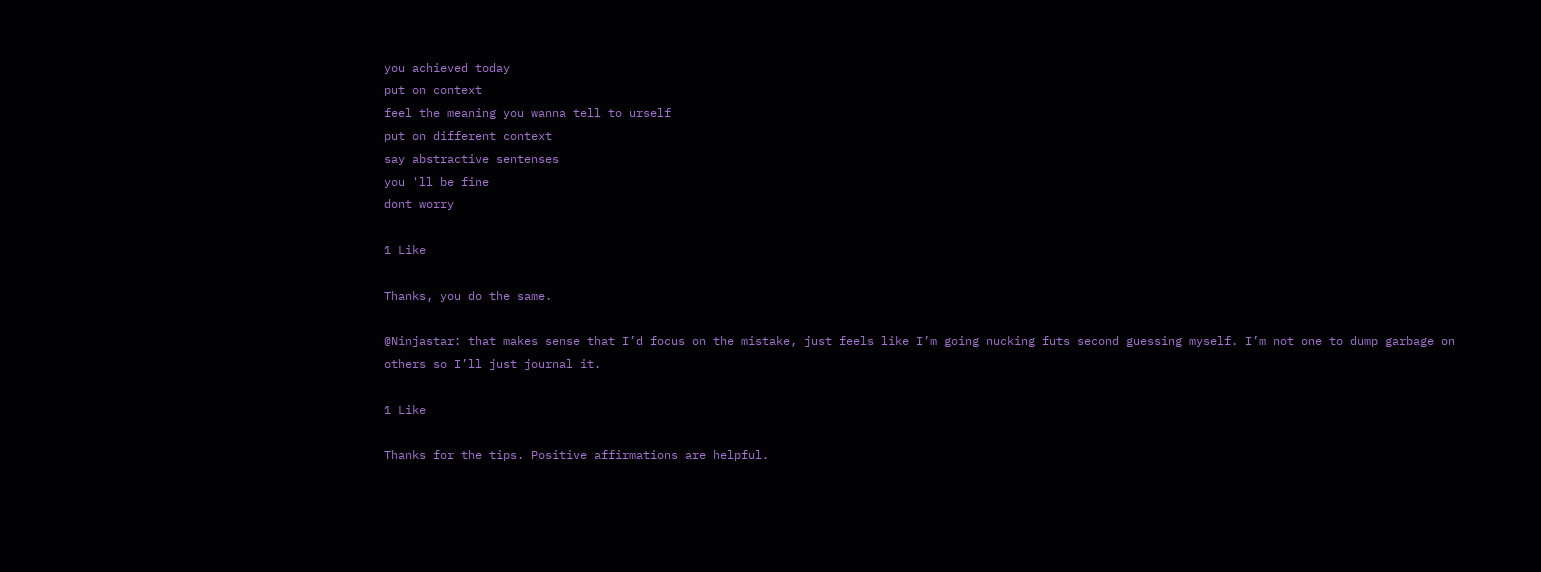you achieved today
put on context
feel the meaning you wanna tell to urself
put on different context
say abstractive sentenses
you 'll be fine
dont worry

1 Like

Thanks, you do the same.

@Ninjastar: that makes sense that I’d focus on the mistake, just feels like I’m going nucking futs second guessing myself. I’m not one to dump garbage on others so I’ll just journal it.

1 Like

Thanks for the tips. Positive affirmations are helpful.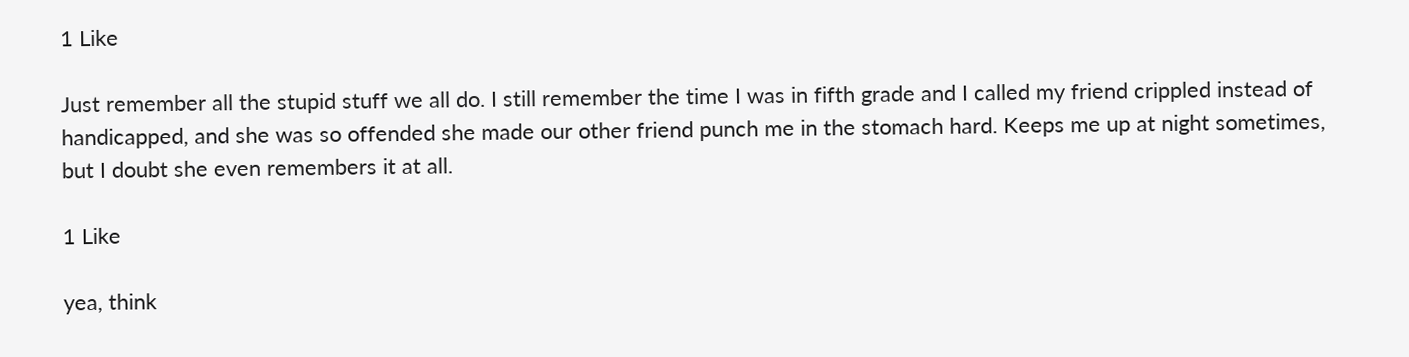1 Like

Just remember all the stupid stuff we all do. I still remember the time I was in fifth grade and I called my friend crippled instead of handicapped, and she was so offended she made our other friend punch me in the stomach hard. Keeps me up at night sometimes, but I doubt she even remembers it at all.

1 Like

yea, think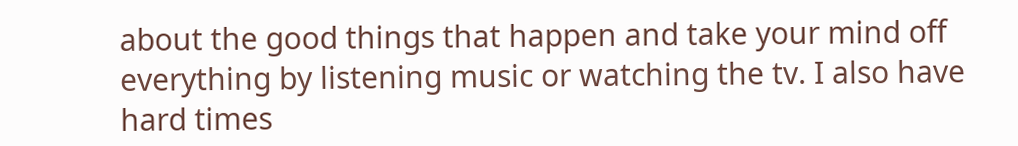about the good things that happen and take your mind off everything by listening music or watching the tv. I also have hard times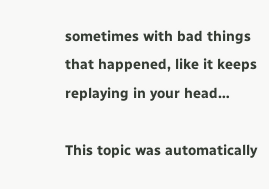sometimes with bad things that happened, like it keeps replaying in your head…

This topic was automatically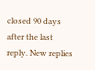closed 90 days after the last reply. New replies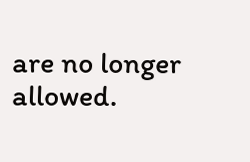are no longer allowed.